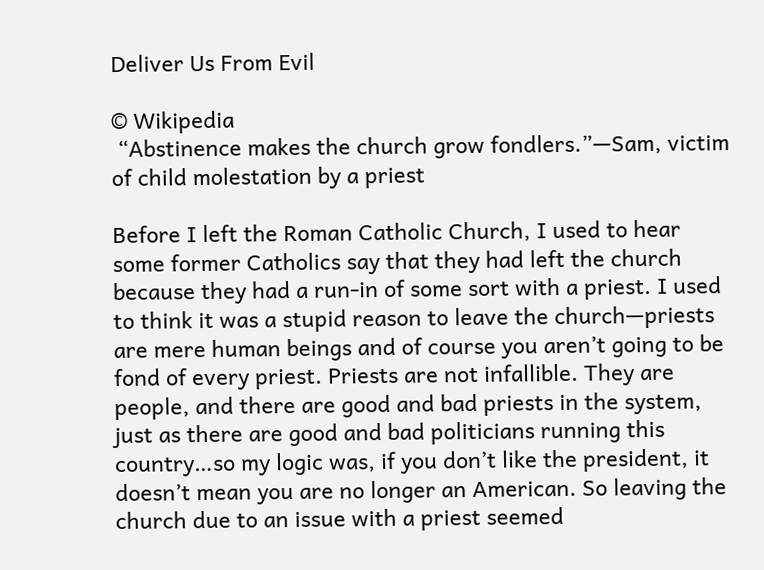Deliver Us From Evil

© Wikipedia
 “Abstinence makes the church grow fondlers.”—Sam, victim of child molestation by a priest

Before I left the Roman Catholic Church, I used to hear some former Catholics say that they had left the church because they had a run-in of some sort with a priest. I used to think it was a stupid reason to leave the church—priests are mere human beings and of course you aren’t going to be fond of every priest. Priests are not infallible. They are people, and there are good and bad priests in the system, just as there are good and bad politicians running this country…so my logic was, if you don’t like the president, it doesn’t mean you are no longer an American. So leaving the church due to an issue with a priest seemed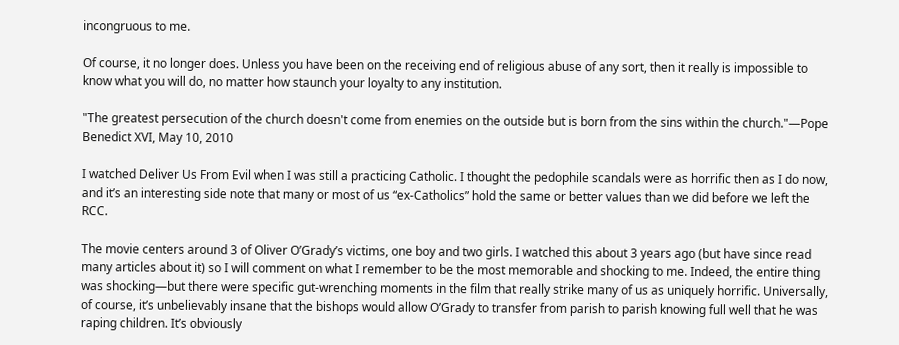incongruous to me.

Of course, it no longer does. Unless you have been on the receiving end of religious abuse of any sort, then it really is impossible to know what you will do, no matter how staunch your loyalty to any institution.

"The greatest persecution of the church doesn't come from enemies on the outside but is born from the sins within the church."—Pope Benedict XVI, May 10, 2010

I watched Deliver Us From Evil when I was still a practicing Catholic. I thought the pedophile scandals were as horrific then as I do now, and it’s an interesting side note that many or most of us “ex-Catholics” hold the same or better values than we did before we left the RCC.

The movie centers around 3 of Oliver O’Grady’s victims, one boy and two girls. I watched this about 3 years ago (but have since read many articles about it) so I will comment on what I remember to be the most memorable and shocking to me. Indeed, the entire thing was shocking—but there were specific gut-wrenching moments in the film that really strike many of us as uniquely horrific. Universally, of course, it’s unbelievably insane that the bishops would allow O’Grady to transfer from parish to parish knowing full well that he was raping children. It’s obviously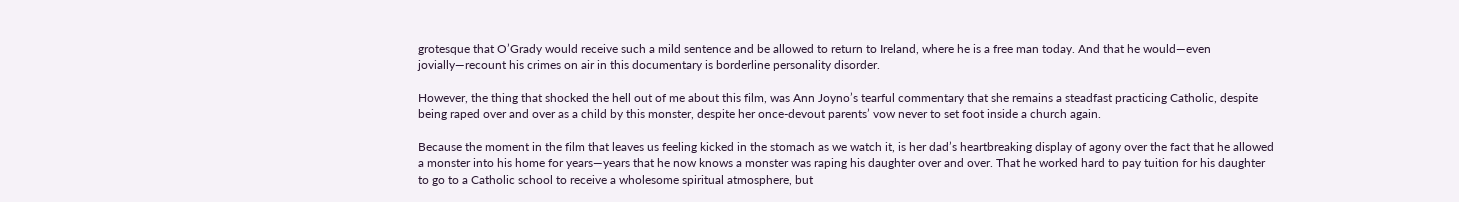grotesque that O’Grady would receive such a mild sentence and be allowed to return to Ireland, where he is a free man today. And that he would—even jovially—recount his crimes on air in this documentary is borderline personality disorder.

However, the thing that shocked the hell out of me about this film, was Ann Joyno’s tearful commentary that she remains a steadfast practicing Catholic, despite being raped over and over as a child by this monster, despite her once-devout parents’ vow never to set foot inside a church again.

Because the moment in the film that leaves us feeling kicked in the stomach as we watch it, is her dad’s heartbreaking display of agony over the fact that he allowed a monster into his home for years—years that he now knows a monster was raping his daughter over and over. That he worked hard to pay tuition for his daughter to go to a Catholic school to receive a wholesome spiritual atmosphere, but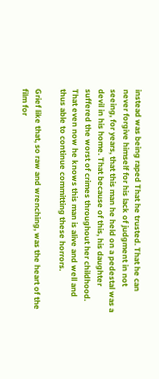instead was being raped That he trusted. That he can never forgive himself for his lack of judgment in not seeing, for years, that this man he held on a pedestal was a devil in his home. That because of this, his daughter suffered the worst of crimes throughout her childhood. That even now he knows this man is alive and well and thus able to continue committing these horrors.

Grief like that, so raw and wrenching, was the heart of the film for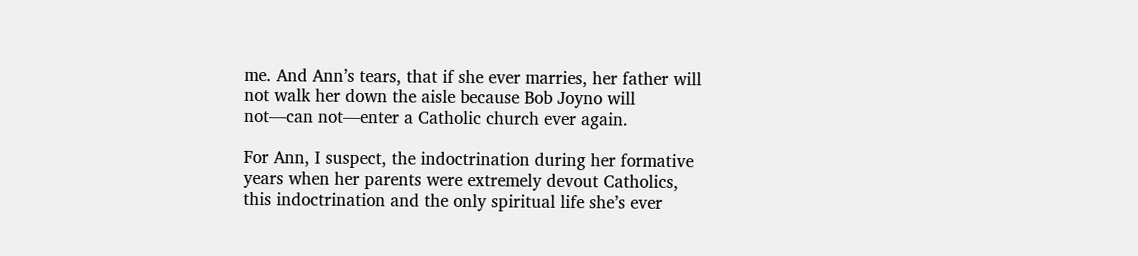me. And Ann’s tears, that if she ever marries, her father will not walk her down the aisle because Bob Joyno will not—can not—enter a Catholic church ever again.

For Ann, I suspect, the indoctrination during her formative years when her parents were extremely devout Catholics, this indoctrination and the only spiritual life she’s ever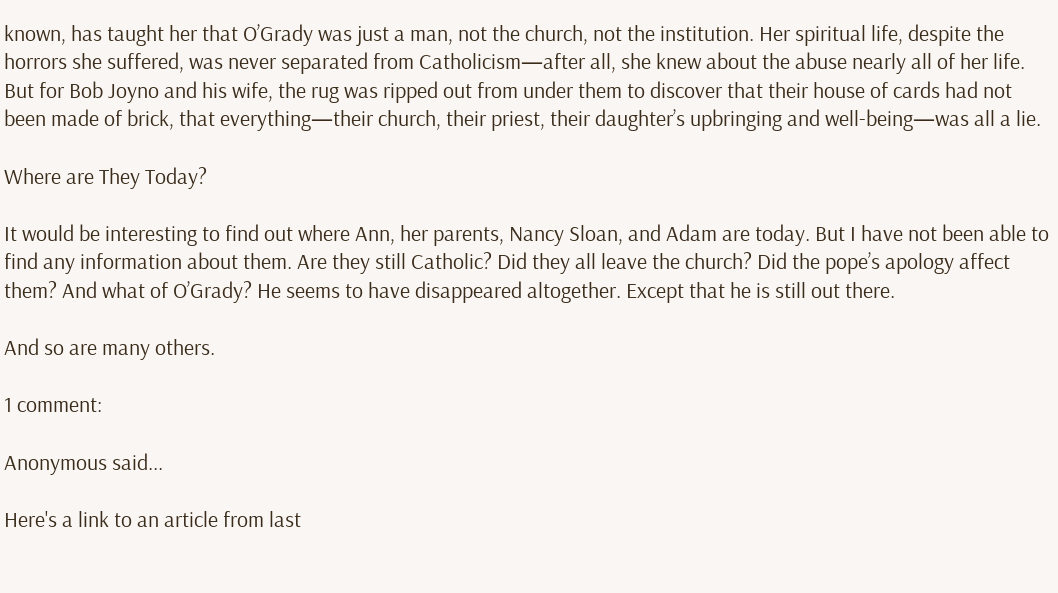known, has taught her that O’Grady was just a man, not the church, not the institution. Her spiritual life, despite the horrors she suffered, was never separated from Catholicism—after all, she knew about the abuse nearly all of her life. But for Bob Joyno and his wife, the rug was ripped out from under them to discover that their house of cards had not been made of brick, that everything—their church, their priest, their daughter’s upbringing and well-being—was all a lie.

Where are They Today?

It would be interesting to find out where Ann, her parents, Nancy Sloan, and Adam are today. But I have not been able to find any information about them. Are they still Catholic? Did they all leave the church? Did the pope’s apology affect them? And what of O’Grady? He seems to have disappeared altogether. Except that he is still out there.

And so are many others.

1 comment:

Anonymous said...

Here's a link to an article from last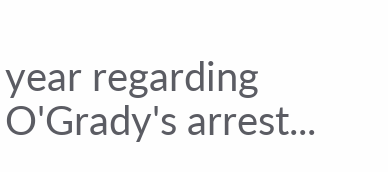year regarding O'Grady's arrest...